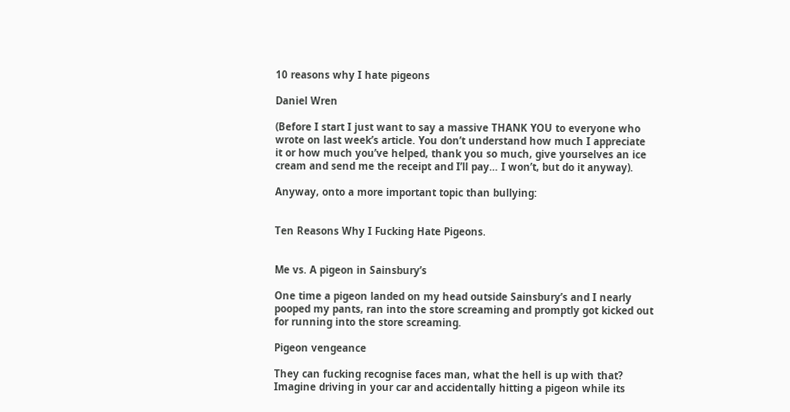10 reasons why I hate pigeons

Daniel Wren

(Before I start I just want to say a massive THANK YOU to everyone who wrote on last week’s article. You don’t understand how much I appreciate it or how much you’ve helped, thank you so much, give yourselves an ice cream and send me the receipt and I’ll pay… I won’t, but do it anyway).

Anyway, onto a more important topic than bullying:


Ten Reasons Why I Fucking Hate Pigeons.


Me vs. A pigeon in Sainsbury’s

One time a pigeon landed on my head outside Sainsbury’s and I nearly pooped my pants, ran into the store screaming and promptly got kicked out for running into the store screaming.

Pigeon vengeance

They can fucking recognise faces man, what the hell is up with that? Imagine driving in your car and accidentally hitting a pigeon while its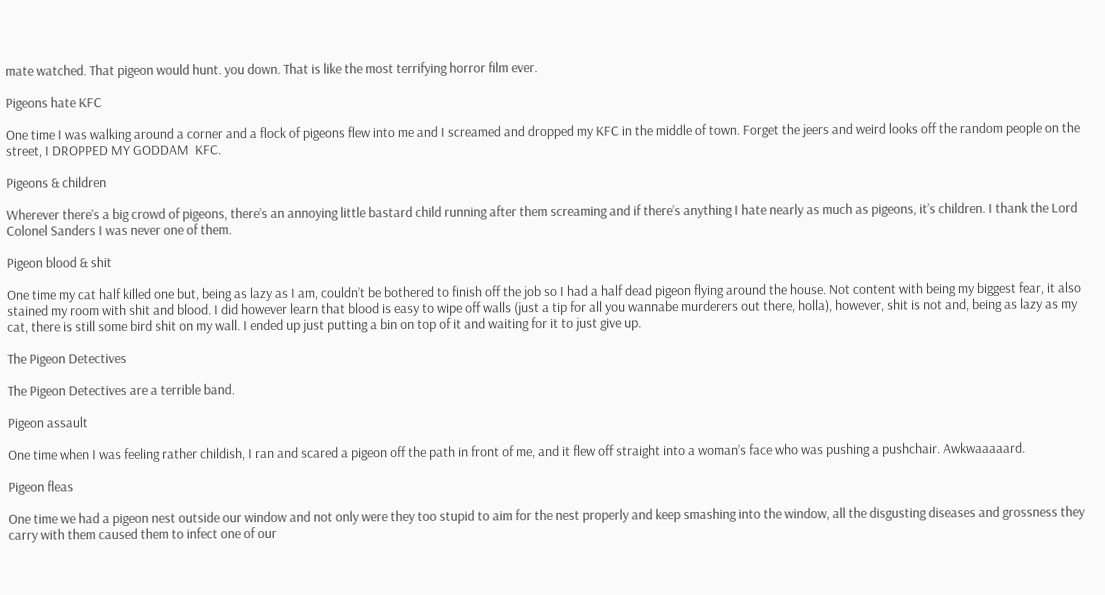mate watched. That pigeon would hunt. you down. That is like the most terrifying horror film ever.

Pigeons hate KFC

One time I was walking around a corner and a flock of pigeons flew into me and I screamed and dropped my KFC in the middle of town. Forget the jeers and weird looks off the random people on the street, I DROPPED MY GODDAM  KFC.

Pigeons & children

Wherever there’s a big crowd of pigeons, there’s an annoying little bastard child running after them screaming and if there’s anything I hate nearly as much as pigeons, it’s children. I thank the Lord Colonel Sanders I was never one of them.

Pigeon blood & shit

One time my cat half killed one but, being as lazy as I am, couldn’t be bothered to finish off the job so I had a half dead pigeon flying around the house. Not content with being my biggest fear, it also stained my room with shit and blood. I did however learn that blood is easy to wipe off walls (just a tip for all you wannabe murderers out there, holla), however, shit is not and, being as lazy as my cat, there is still some bird shit on my wall. I ended up just putting a bin on top of it and waiting for it to just give up.

The Pigeon Detectives

The Pigeon Detectives are a terrible band.

Pigeon assault

One time when I was feeling rather childish, I ran and scared a pigeon off the path in front of me, and it flew off straight into a woman’s face who was pushing a pushchair. Awkwaaaaard.

Pigeon fleas

One time we had a pigeon nest outside our window and not only were they too stupid to aim for the nest properly and keep smashing into the window, all the disgusting diseases and grossness they carry with them caused them to infect one of our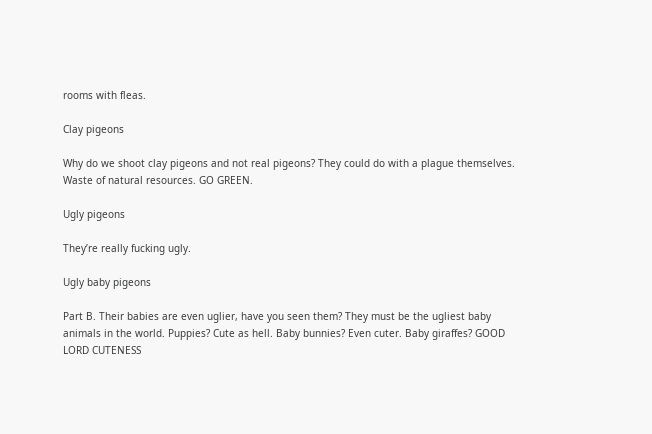rooms with fleas.

Clay pigeons

Why do we shoot clay pigeons and not real pigeons? They could do with a plague themselves. Waste of natural resources. GO GREEN.

Ugly pigeons

They’re really fucking ugly.

Ugly baby pigeons

Part B. Their babies are even uglier, have you seen them? They must be the ugliest baby animals in the world. Puppies? Cute as hell. Baby bunnies? Even cuter. Baby giraffes? GOOD LORD CUTENESS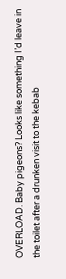OVERLOAD. Baby pigeons? Looks like something I’d leave in the toilet after a drunken visit to the kebab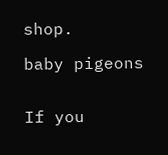shop.

baby pigeons


If you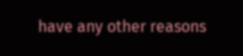have any other reasons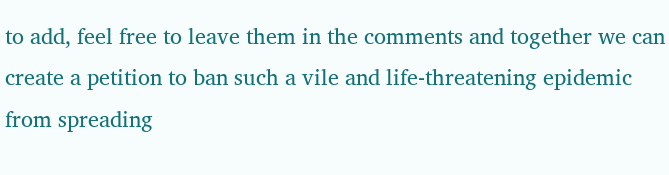to add, feel free to leave them in the comments and together we can create a petition to ban such a vile and life-threatening epidemic from spreading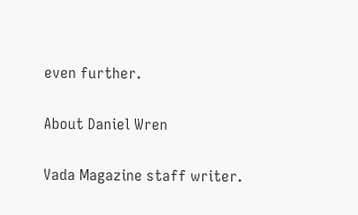even further.

About Daniel Wren

Vada Magazine staff writer.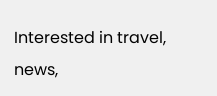Interested in travel, news,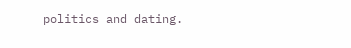politics and dating.